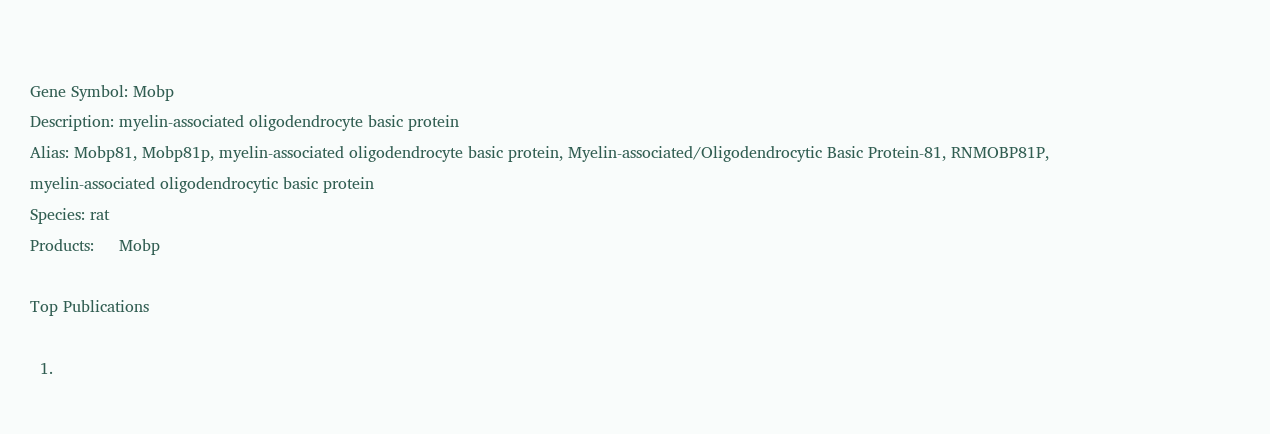Gene Symbol: Mobp
Description: myelin-associated oligodendrocyte basic protein
Alias: Mobp81, Mobp81p, myelin-associated oligodendrocyte basic protein, Myelin-associated/Oligodendrocytic Basic Protein-81, RNMOBP81P, myelin-associated oligodendrocytic basic protein
Species: rat
Products:     Mobp

Top Publications

  1.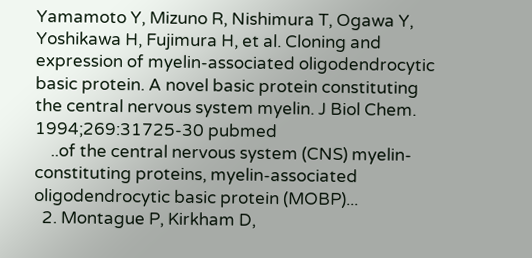Yamamoto Y, Mizuno R, Nishimura T, Ogawa Y, Yoshikawa H, Fujimura H, et al. Cloning and expression of myelin-associated oligodendrocytic basic protein. A novel basic protein constituting the central nervous system myelin. J Biol Chem. 1994;269:31725-30 pubmed
    ..of the central nervous system (CNS) myelin-constituting proteins, myelin-associated oligodendrocytic basic protein (MOBP)...
  2. Montague P, Kirkham D,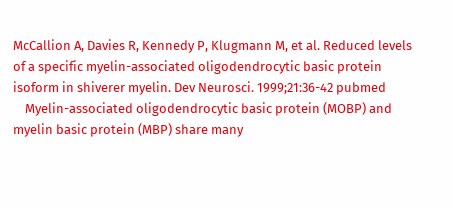McCallion A, Davies R, Kennedy P, Klugmann M, et al. Reduced levels of a specific myelin-associated oligodendrocytic basic protein isoform in shiverer myelin. Dev Neurosci. 1999;21:36-42 pubmed
    Myelin-associated oligodendrocytic basic protein (MOBP) and myelin basic protein (MBP) share many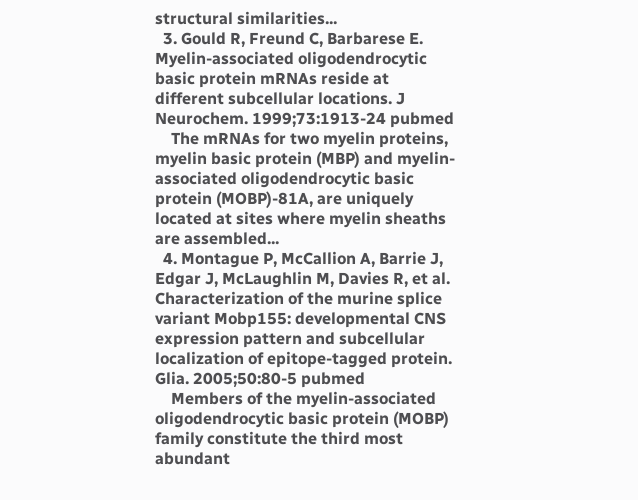structural similarities...
  3. Gould R, Freund C, Barbarese E. Myelin-associated oligodendrocytic basic protein mRNAs reside at different subcellular locations. J Neurochem. 1999;73:1913-24 pubmed
    The mRNAs for two myelin proteins, myelin basic protein (MBP) and myelin-associated oligodendrocytic basic protein (MOBP)-81A, are uniquely located at sites where myelin sheaths are assembled...
  4. Montague P, McCallion A, Barrie J, Edgar J, McLaughlin M, Davies R, et al. Characterization of the murine splice variant Mobp155: developmental CNS expression pattern and subcellular localization of epitope-tagged protein. Glia. 2005;50:80-5 pubmed
    Members of the myelin-associated oligodendrocytic basic protein (MOBP) family constitute the third most abundant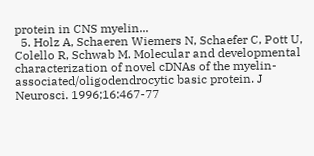protein in CNS myelin...
  5. Holz A, Schaeren Wiemers N, Schaefer C, Pott U, Colello R, Schwab M. Molecular and developmental characterization of novel cDNAs of the myelin-associated/oligodendrocytic basic protein. J Neurosci. 1996;16:467-77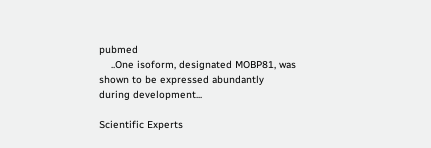pubmed
    ..One isoform, designated MOBP81, was shown to be expressed abundantly during development...

Scientific Experts